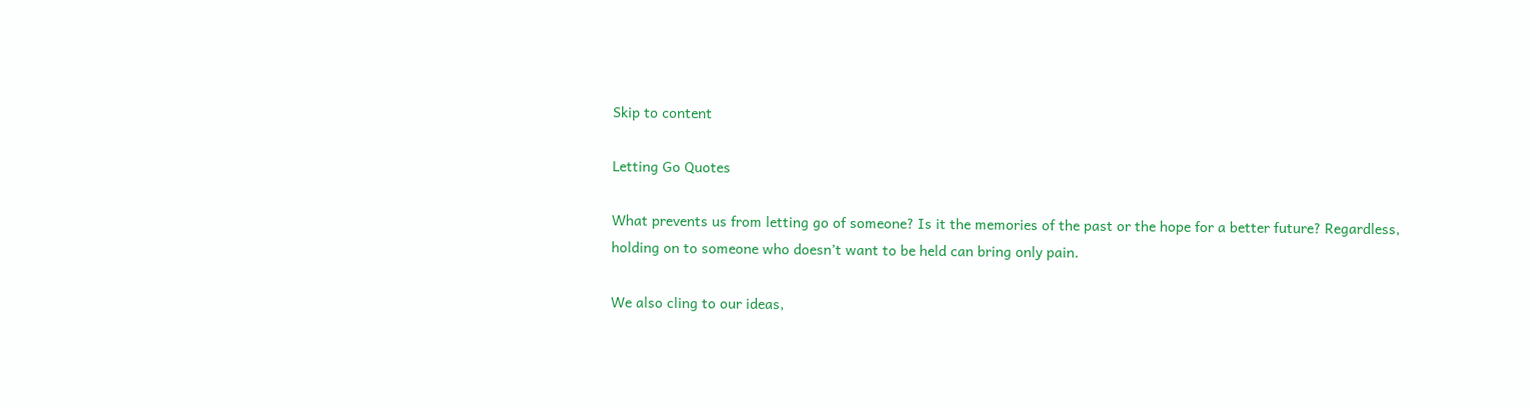Skip to content

Letting Go Quotes

What prevents us from letting go of someone? Is it the memories of the past or the hope for a better future? Regardless, holding on to someone who doesn’t want to be held can bring only pain.

We also cling to our ideas,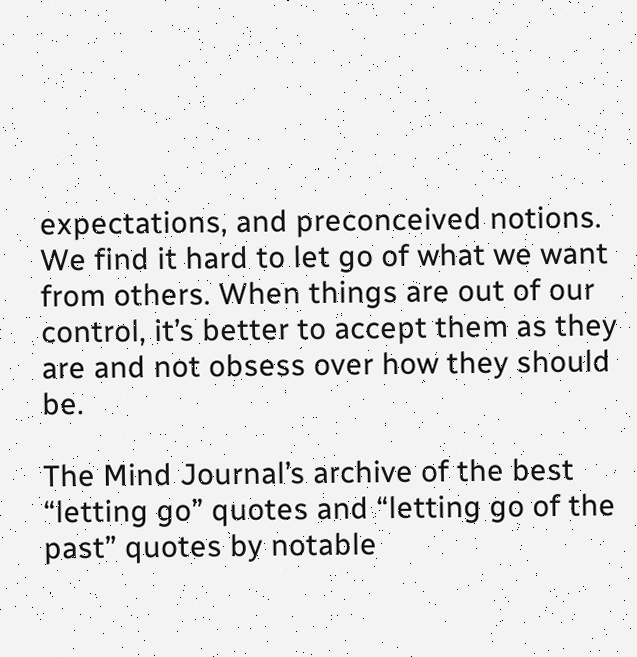expectations, and preconceived notions. We find it hard to let go of what we want from others. When things are out of our control, it’s better to accept them as they are and not obsess over how they should be.

The Mind Journal’s archive of the best “letting go” quotes and “letting go of the past” quotes by notable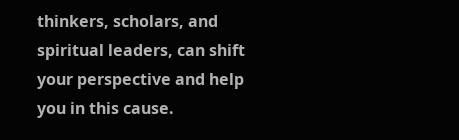thinkers, scholars, and spiritual leaders, can shift your perspective and help you in this cause.